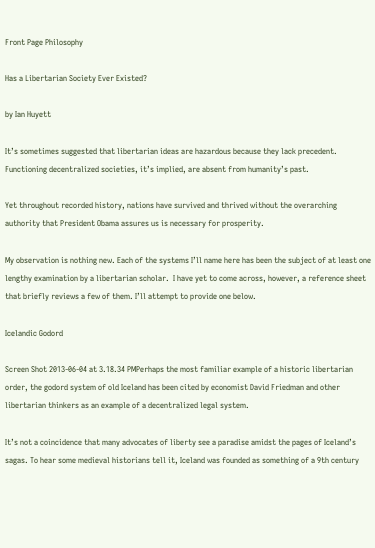Front Page Philosophy

Has a Libertarian Society Ever Existed?

by Ian Huyett

It’s sometimes suggested that libertarian ideas are hazardous because they lack precedent. Functioning decentralized societies, it’s implied, are absent from humanity’s past.

Yet throughout recorded history, nations have survived and thrived without the overarching authority that President Obama assures us is necessary for prosperity.

My observation is nothing new. Each of the systems I’ll name here has been the subject of at least one lengthy examination by a libertarian scholar.  I have yet to come across, however, a reference sheet that briefly reviews a few of them. I’ll attempt to provide one below.

Icelandic Godord

Screen Shot 2013-06-04 at 3.18.34 PMPerhaps the most familiar example of a historic libertarian order, the godord system of old Iceland has been cited by economist David Friedman and other libertarian thinkers as an example of a decentralized legal system.

It’s not a coincidence that many advocates of liberty see a paradise amidst the pages of Iceland’s sagas. To hear some medieval historians tell it, Iceland was founded as something of a 9th century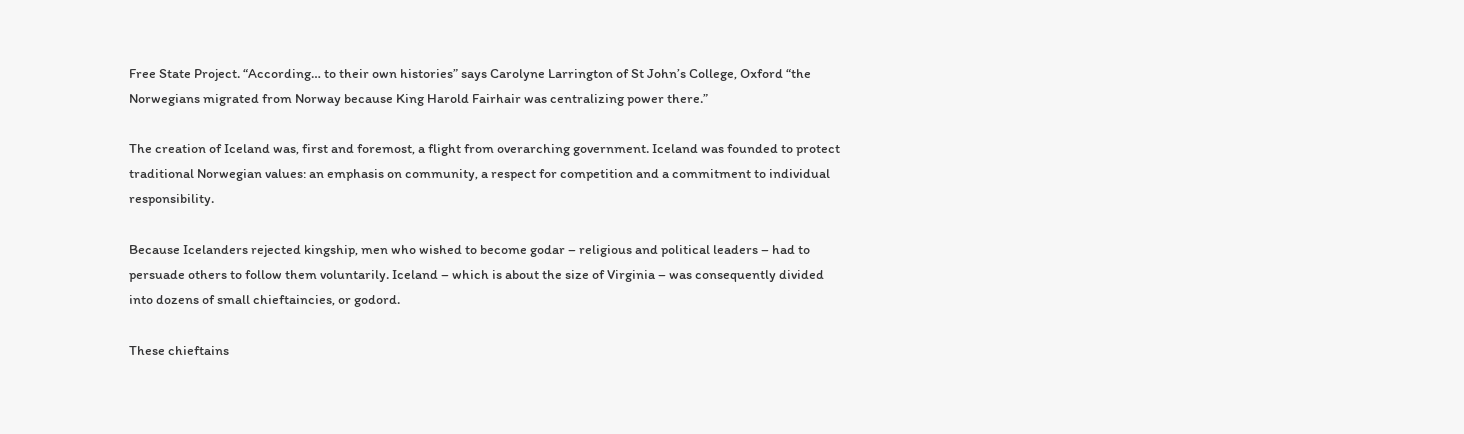Free State Project. “According… to their own histories” says Carolyne Larrington of St John’s College, Oxford “the Norwegians migrated from Norway because King Harold Fairhair was centralizing power there.”

The creation of Iceland was, first and foremost, a flight from overarching government. Iceland was founded to protect traditional Norwegian values: an emphasis on community, a respect for competition and a commitment to individual responsibility.

Because Icelanders rejected kingship, men who wished to become godar – religious and political leaders – had to persuade others to follow them voluntarily. Iceland – which is about the size of Virginia – was consequently divided into dozens of small chieftaincies, or godord.

These chieftains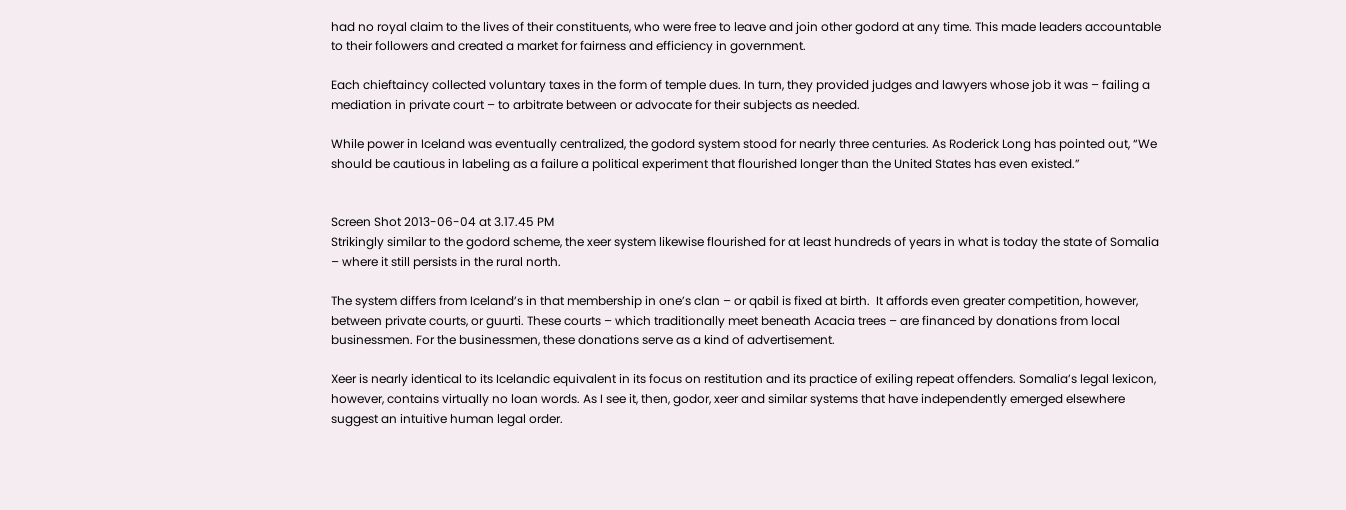had no royal claim to the lives of their constituents, who were free to leave and join other godord at any time. This made leaders accountable to their followers and created a market for fairness and efficiency in government.

Each chieftaincy collected voluntary taxes in the form of temple dues. In turn, they provided judges and lawyers whose job it was – failing a mediation in private court – to arbitrate between or advocate for their subjects as needed.

While power in Iceland was eventually centralized, the godord system stood for nearly three centuries. As Roderick Long has pointed out, “We should be cautious in labeling as a failure a political experiment that flourished longer than the United States has even existed.”


Screen Shot 2013-06-04 at 3.17.45 PM
Strikingly similar to the godord scheme, the xeer system likewise flourished for at least hundreds of years in what is today the state of Somalia – where it still persists in the rural north.

The system differs from Iceland’s in that membership in one’s clan – or qabil is fixed at birth.  It affords even greater competition, however, between private courts, or guurti. These courts – which traditionally meet beneath Acacia trees – are financed by donations from local businessmen. For the businessmen, these donations serve as a kind of advertisement.

Xeer is nearly identical to its Icelandic equivalent in its focus on restitution and its practice of exiling repeat offenders. Somalia’s legal lexicon, however, contains virtually no loan words. As I see it, then, godor, xeer and similar systems that have independently emerged elsewhere suggest an intuitive human legal order.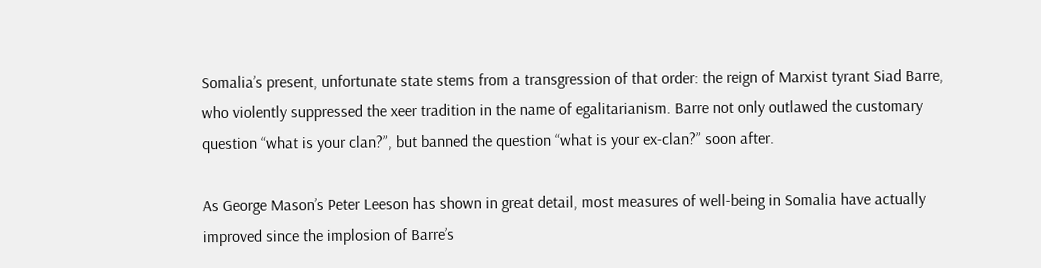Somalia’s present, unfortunate state stems from a transgression of that order: the reign of Marxist tyrant Siad Barre, who violently suppressed the xeer tradition in the name of egalitarianism. Barre not only outlawed the customary question “what is your clan?”, but banned the question “what is your ex-clan?” soon after.

As George Mason’s Peter Leeson has shown in great detail, most measures of well-being in Somalia have actually improved since the implosion of Barre’s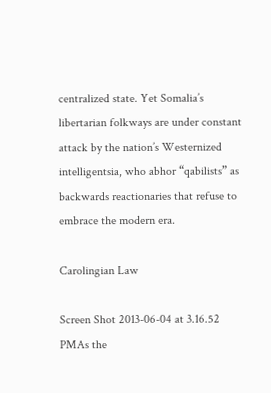centralized state. Yet Somalia’s libertarian folkways are under constant attack by the nation’s Westernized intelligentsia, who abhor “qabilists” as backwards reactionaries that refuse to embrace the modern era.

Carolingian Law

Screen Shot 2013-06-04 at 3.16.52 PMAs the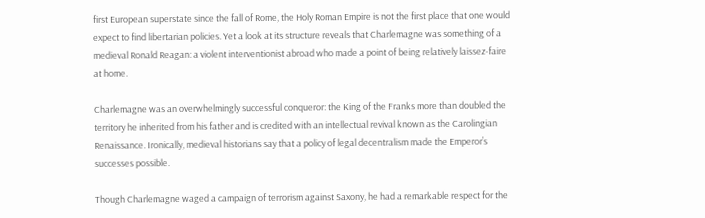first European superstate since the fall of Rome, the Holy Roman Empire is not the first place that one would expect to find libertarian policies. Yet a look at its structure reveals that Charlemagne was something of a medieval Ronald Reagan: a violent interventionist abroad who made a point of being relatively laissez-faire at home.

Charlemagne was an overwhelmingly successful conqueror: the King of the Franks more than doubled the territory he inherited from his father and is credited with an intellectual revival known as the Carolingian Renaissance. Ironically, medieval historians say that a policy of legal decentralism made the Emperor’s successes possible.

Though Charlemagne waged a campaign of terrorism against Saxony, he had a remarkable respect for the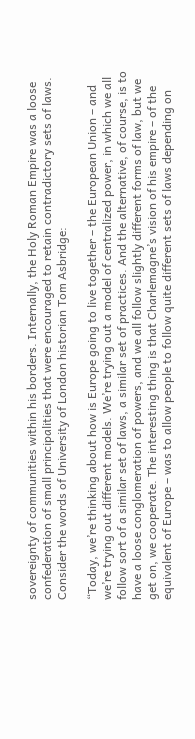sovereignty of communities within his borders. Internally, the Holy Roman Empire was a loose confederation of small principalities that were encouraged to retain contradictory sets of laws. Consider the words of University of London historian Tom Asbridge:

“Today, we’re thinking about how is Europe going to live together – the European Union – and we’re trying out different models. We’re trying out a model of centralized power, in which we all follow sort of a similar set of laws, a similar set of practices. And the alternative, of course, is to have a loose conglomeration of powers, and we all follow slightly different forms of law, but we get on, we cooperate. The interesting thing is that Charlemagne’s vision of his empire – of the equivalent of Europe – was to allow people to follow quite different sets of laws depending on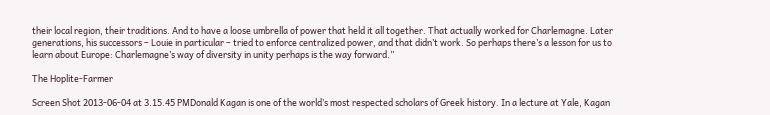their local region, their traditions. And to have a loose umbrella of power that held it all together. That actually worked for Charlemagne. Later generations, his successors – Louie in particular – tried to enforce centralized power, and that didn’t work. So perhaps there’s a lesson for us to learn about Europe: Charlemagne’s way of diversity in unity perhaps is the way forward.”

The Hoplite-Farmer

Screen Shot 2013-06-04 at 3.15.45 PMDonald Kagan is one of the world’s most respected scholars of Greek history. In a lecture at Yale, Kagan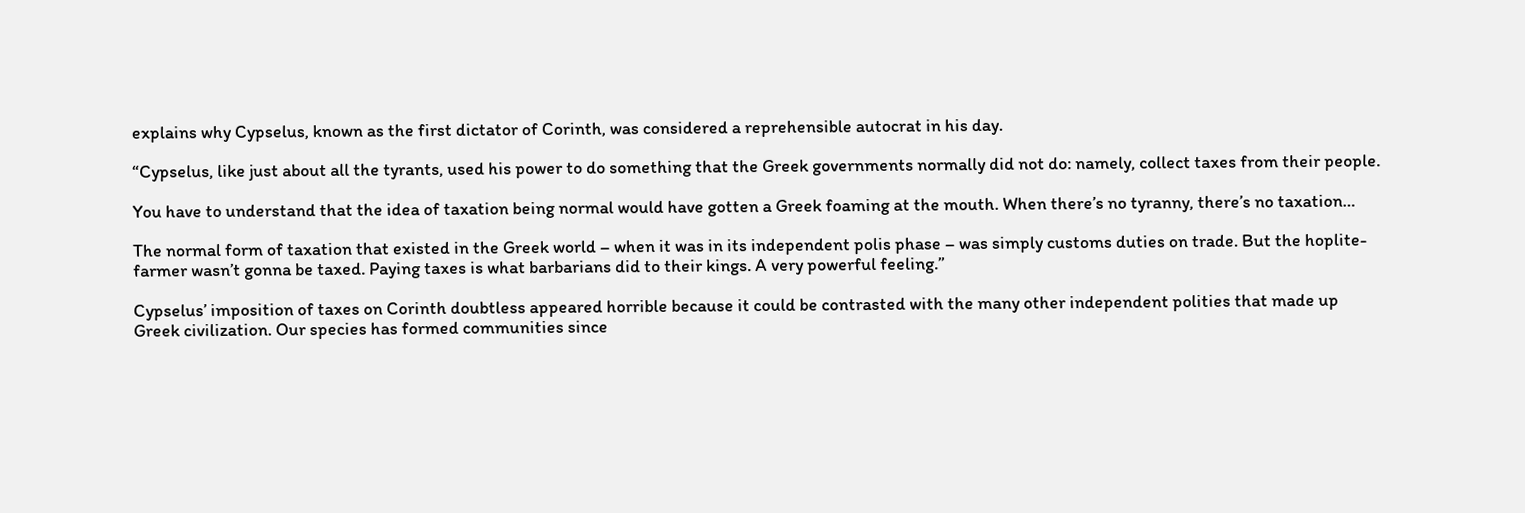explains why Cypselus, known as the first dictator of Corinth, was considered a reprehensible autocrat in his day.

“Cypselus, like just about all the tyrants, used his power to do something that the Greek governments normally did not do: namely, collect taxes from their people.

You have to understand that the idea of taxation being normal would have gotten a Greek foaming at the mouth. When there’s no tyranny, there’s no taxation…

The normal form of taxation that existed in the Greek world – when it was in its independent polis phase – was simply customs duties on trade. But the hoplite-farmer wasn’t gonna be taxed. Paying taxes is what barbarians did to their kings. A very powerful feeling.”

Cypselus’ imposition of taxes on Corinth doubtless appeared horrible because it could be contrasted with the many other independent polities that made up Greek civilization. Our species has formed communities since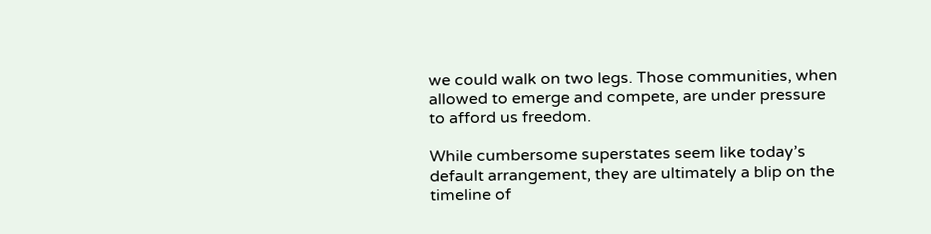we could walk on two legs. Those communities, when allowed to emerge and compete, are under pressure to afford us freedom.

While cumbersome superstates seem like today’s default arrangement, they are ultimately a blip on the timeline of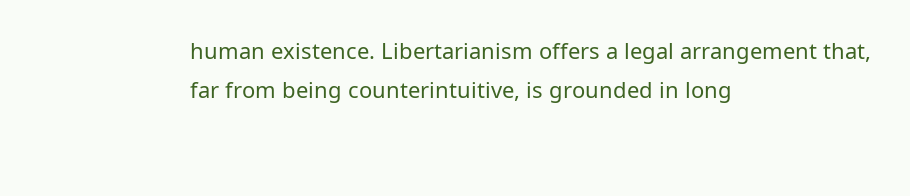human existence. Libertarianism offers a legal arrangement that, far from being counterintuitive, is grounded in long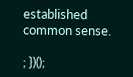established common sense.

; })();